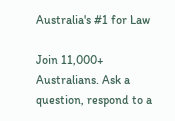Australia's #1 for Law

Join 11,000+ Australians. Ask a question, respond to a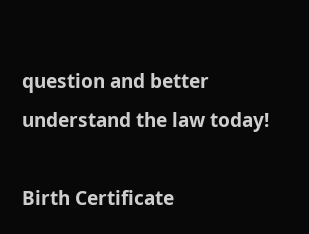question and better understand the law today!

Birth Certificate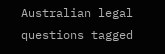Australian legal questions tagged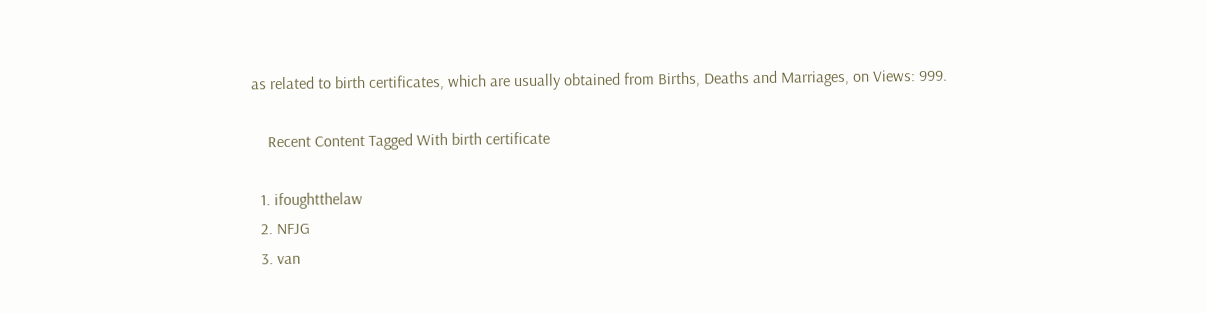as related to birth certificates, which are usually obtained from Births, Deaths and Marriages, on Views: 999.

    Recent Content Tagged With birth certificate

  1. ifoughtthelaw
  2. NFJG
  3. van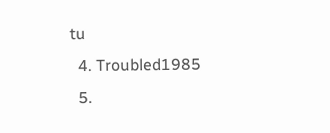tu
  4. Troubled1985
  5.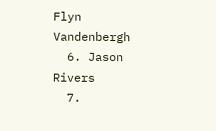Flyn Vandenbergh
  6. Jason Rivers
  7.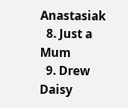Anastasiak
  8. Just a Mum
  9. Drew Daisy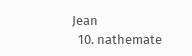Jean
  10. nathemate